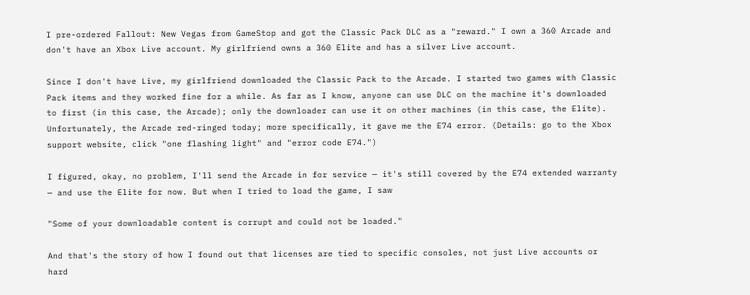I pre-ordered Fallout: New Vegas from GameStop and got the Classic Pack DLC as a "reward." I own a 360 Arcade and don't have an Xbox Live account. My girlfriend owns a 360 Elite and has a silver Live account.

Since I don't have Live, my girlfriend downloaded the Classic Pack to the Arcade. I started two games with Classic Pack items and they worked fine for a while. As far as I know, anyone can use DLC on the machine it's downloaded to first (in this case, the Arcade); only the downloader can use it on other machines (in this case, the Elite). Unfortunately, the Arcade red-ringed today; more specifically, it gave me the E74 error. (Details: go to the Xbox support website, click "one flashing light" and "error code E74.")

I figured, okay, no problem, I'll send the Arcade in for service — it's still covered by the E74 extended warranty — and use the Elite for now. But when I tried to load the game, I saw

"Some of your downloadable content is corrupt and could not be loaded."

And that's the story of how I found out that licenses are tied to specific consoles, not just Live accounts or hard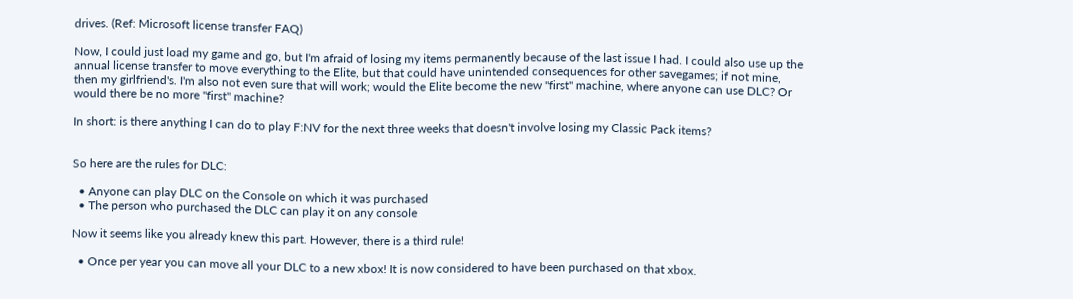drives. (Ref: Microsoft license transfer FAQ)

Now, I could just load my game and go, but I'm afraid of losing my items permanently because of the last issue I had. I could also use up the annual license transfer to move everything to the Elite, but that could have unintended consequences for other savegames; if not mine, then my girlfriend's. I'm also not even sure that will work; would the Elite become the new "first" machine, where anyone can use DLC? Or would there be no more "first" machine?

In short: is there anything I can do to play F:NV for the next three weeks that doesn't involve losing my Classic Pack items?


So here are the rules for DLC:

  • Anyone can play DLC on the Console on which it was purchased
  • The person who purchased the DLC can play it on any console

Now it seems like you already knew this part. However, there is a third rule!

  • Once per year you can move all your DLC to a new xbox! It is now considered to have been purchased on that xbox.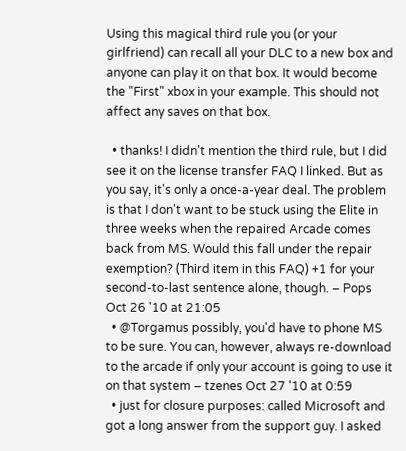Using this magical third rule you (or your girlfriend) can recall all your DLC to a new box and anyone can play it on that box. It would become the "First" xbox in your example. This should not affect any saves on that box.

  • thanks! I didn't mention the third rule, but I did see it on the license transfer FAQ I linked. But as you say, it's only a once-a-year deal. The problem is that I don't want to be stuck using the Elite in three weeks when the repaired Arcade comes back from MS. Would this fall under the repair exemption? (Third item in this FAQ) +1 for your second-to-last sentence alone, though. – Pops Oct 26 '10 at 21:05
  • @Torgamus possibly, you'd have to phone MS to be sure. You can, however, always re-download to the arcade if only your account is going to use it on that system – tzenes Oct 27 '10 at 0:59
  • just for closure purposes: called Microsoft and got a long answer from the support guy. I asked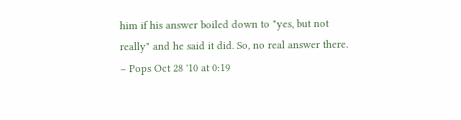him if his answer boiled down to "yes, but not really" and he said it did. So, no real answer there. – Pops Oct 28 '10 at 0:19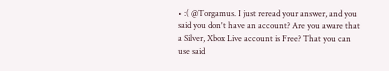• :( @Torgamus. I just reread your answer, and you said you don't have an account? Are you aware that a Silver, Xbox Live account is Free? That you can use said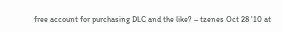free account for purchasing DLC and the like? – tzenes Oct 28 '10 at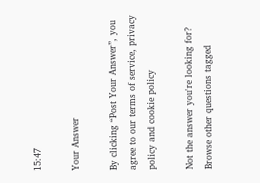15:47

Your Answer

By clicking “Post Your Answer”, you agree to our terms of service, privacy policy and cookie policy

Not the answer you're looking for? Browse other questions tagged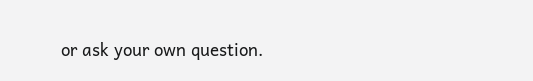or ask your own question.